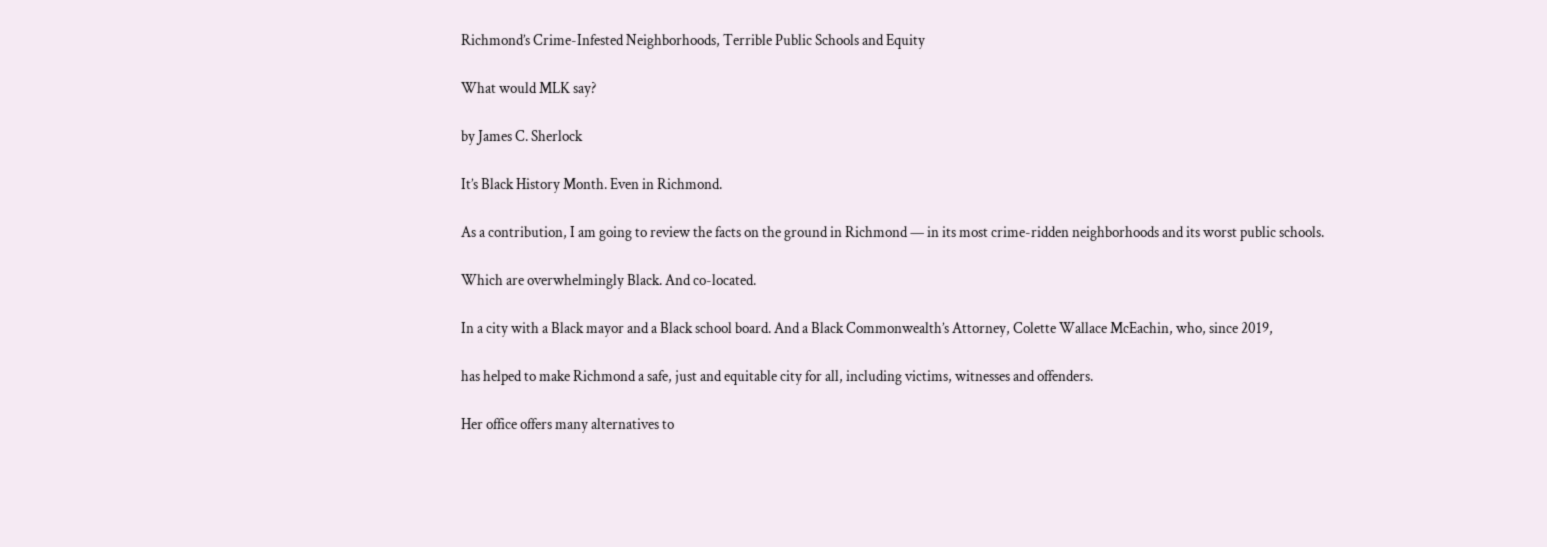Richmond’s Crime-Infested Neighborhoods, Terrible Public Schools and Equity

What would MLK say?

by James C. Sherlock

It’s Black History Month. Even in Richmond.

As a contribution, I am going to review the facts on the ground in Richmond — in its most crime-ridden neighborhoods and its worst public schools.

Which are overwhelmingly Black. And co-located.

In a city with a Black mayor and a Black school board. And a Black Commonwealth’s Attorney, Colette Wallace McEachin, who, since 2019,

has helped to make Richmond a safe, just and equitable city for all, including victims, witnesses and offenders.

Her office offers many alternatives to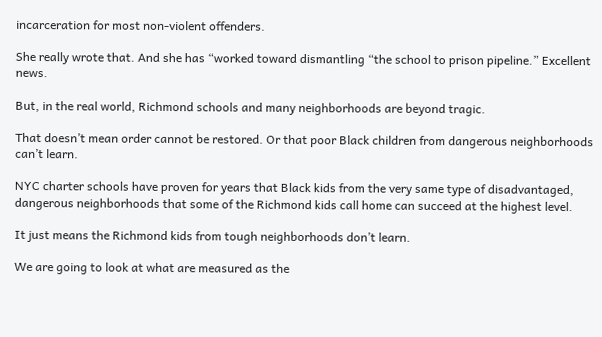incarceration for most non-violent offenders.

She really wrote that. And she has “worked toward dismantling “the school to prison pipeline.” Excellent news.

But, in the real world, Richmond schools and many neighborhoods are beyond tragic.

That doesn’t mean order cannot be restored. Or that poor Black children from dangerous neighborhoods can’t learn.

NYC charter schools have proven for years that Black kids from the very same type of disadvantaged, dangerous neighborhoods that some of the Richmond kids call home can succeed at the highest level.

It just means the Richmond kids from tough neighborhoods don’t learn.

We are going to look at what are measured as the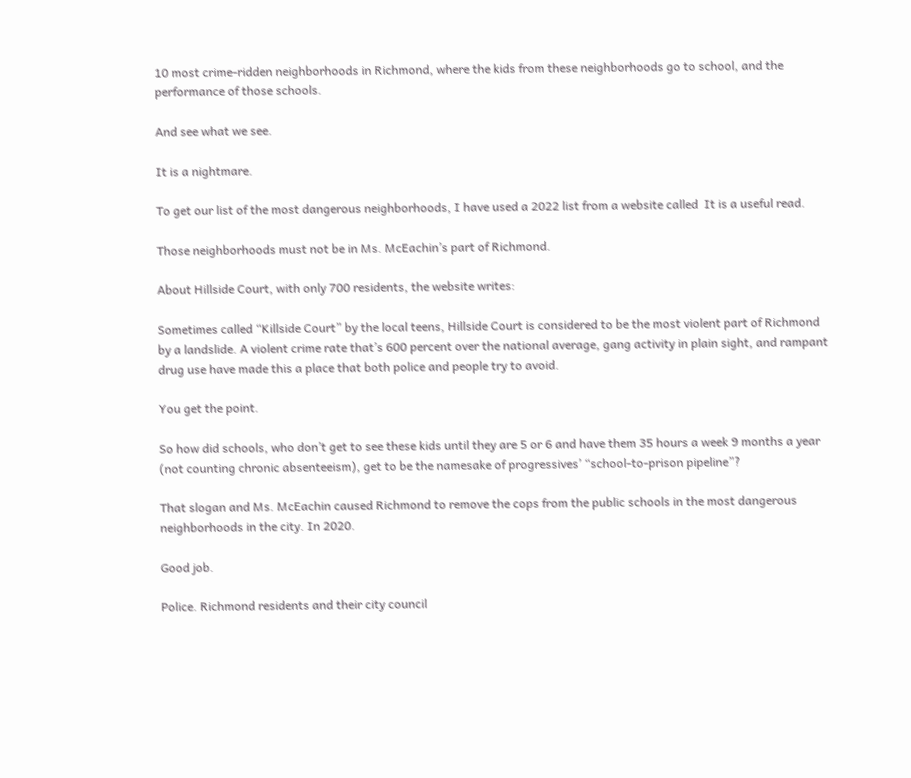10 most crime-ridden neighborhoods in Richmond, where the kids from these neighborhoods go to school, and the performance of those schools.

And see what we see.

It is a nightmare.

To get our list of the most dangerous neighborhoods, I have used a 2022 list from a website called  It is a useful read.

Those neighborhoods must not be in Ms. McEachin’s part of Richmond.

About Hillside Court, with only 700 residents, the website writes:

Sometimes called “Killside Court” by the local teens, Hillside Court is considered to be the most violent part of Richmond by a landslide. A violent crime rate that’s 600 percent over the national average, gang activity in plain sight, and rampant drug use have made this a place that both police and people try to avoid.

You get the point.

So how did schools, who don’t get to see these kids until they are 5 or 6 and have them 35 hours a week 9 months a year (not counting chronic absenteeism), get to be the namesake of progressives’ “school-to-prison pipeline”?

That slogan and Ms. McEachin caused Richmond to remove the cops from the public schools in the most dangerous neighborhoods in the city. In 2020.

Good job.

Police. Richmond residents and their city council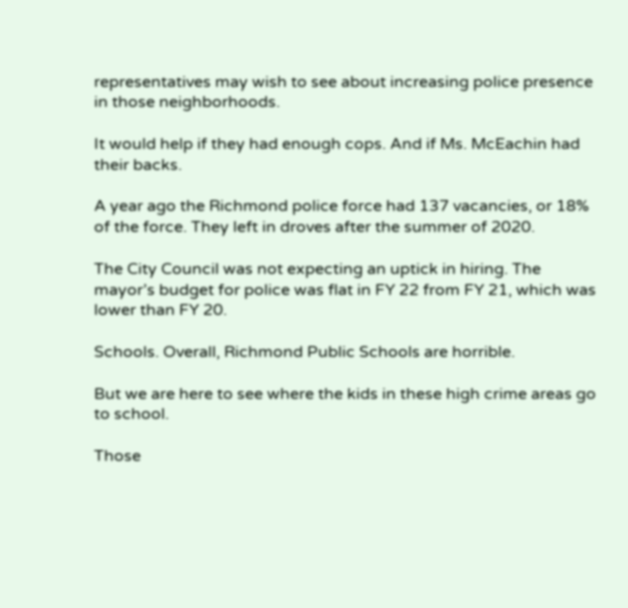representatives may wish to see about increasing police presence in those neighborhoods.

It would help if they had enough cops. And if Ms. McEachin had their backs.

A year ago the Richmond police force had 137 vacancies, or 18% of the force. They left in droves after the summer of 2020.

The City Council was not expecting an uptick in hiring. The mayor’s budget for police was flat in FY 22 from FY 21, which was lower than FY 20.

Schools. Overall, Richmond Public Schools are horrible.

But we are here to see where the kids in these high crime areas go to school.

Those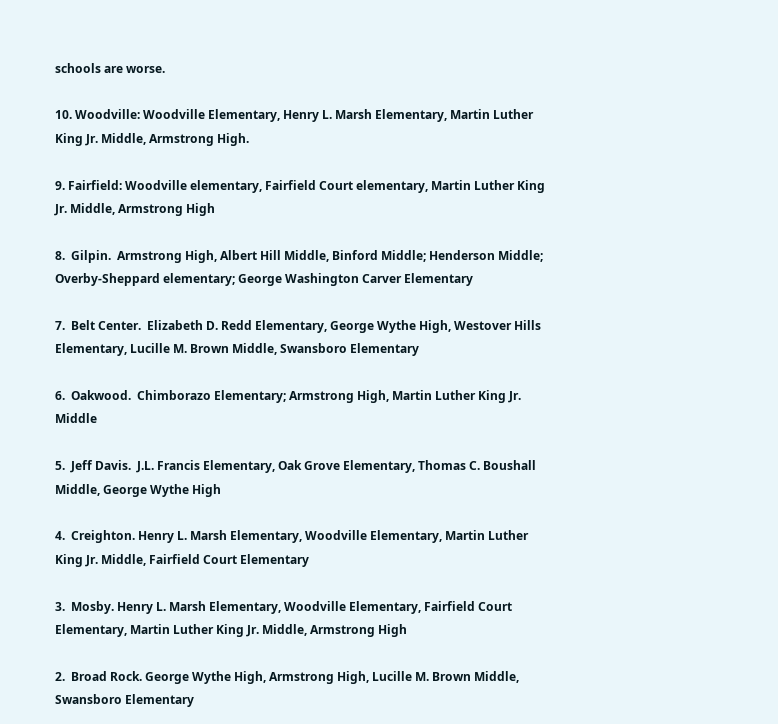schools are worse.

10. Woodville: Woodville Elementary, Henry L. Marsh Elementary, Martin Luther King Jr. Middle, Armstrong High.

9. Fairfield: Woodville elementary, Fairfield Court elementary, Martin Luther King Jr. Middle, Armstrong High

8.  Gilpin.  Armstrong High, Albert Hill Middle, Binford Middle; Henderson Middle; Overby-Sheppard elementary; George Washington Carver Elementary

7.  Belt Center.  Elizabeth D. Redd Elementary, George Wythe High, Westover Hills Elementary, Lucille M. Brown Middle, Swansboro Elementary

6.  Oakwood.  Chimborazo Elementary; Armstrong High, Martin Luther King Jr. Middle

5.  Jeff Davis.  J.L. Francis Elementary, Oak Grove Elementary, Thomas C. Boushall Middle, George Wythe High

4.  Creighton. Henry L. Marsh Elementary, Woodville Elementary, Martin Luther King Jr. Middle, Fairfield Court Elementary

3.  Mosby. Henry L. Marsh Elementary, Woodville Elementary, Fairfield Court Elementary, Martin Luther King Jr. Middle, Armstrong High

2.  Broad Rock. George Wythe High, Armstrong High, Lucille M. Brown Middle, Swansboro Elementary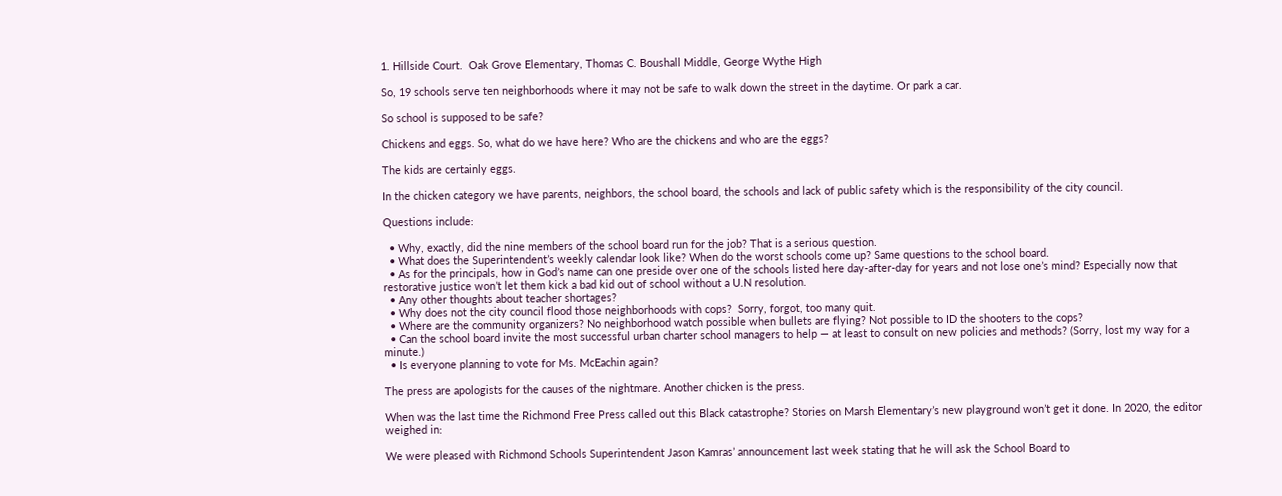1. Hillside Court.  Oak Grove Elementary, Thomas C. Boushall Middle, George Wythe High

So, 19 schools serve ten neighborhoods where it may not be safe to walk down the street in the daytime. Or park a car.

So school is supposed to be safe?

Chickens and eggs. So, what do we have here? Who are the chickens and who are the eggs?

The kids are certainly eggs.

In the chicken category we have parents, neighbors, the school board, the schools and lack of public safety which is the responsibility of the city council.

Questions include:

  • Why, exactly, did the nine members of the school board run for the job? That is a serious question.
  • What does the Superintendent’s weekly calendar look like? When do the worst schools come up? Same questions to the school board.
  • As for the principals, how in God’s name can one preside over one of the schools listed here day-after-day for years and not lose one’s mind? Especially now that restorative justice won’t let them kick a bad kid out of school without a U.N resolution.
  • Any other thoughts about teacher shortages?
  • Why does not the city council flood those neighborhoods with cops?  Sorry, forgot, too many quit.
  • Where are the community organizers? No neighborhood watch possible when bullets are flying? Not possible to ID the shooters to the cops?
  • Can the school board invite the most successful urban charter school managers to help — at least to consult on new policies and methods? (Sorry, lost my way for a minute.)
  • Is everyone planning to vote for Ms. McEachin again?

The press are apologists for the causes of the nightmare. Another chicken is the press.

When was the last time the Richmond Free Press called out this Black catastrophe? Stories on Marsh Elementary’s new playground won’t get it done. In 2020, the editor weighed in:

We were pleased with Richmond Schools Superintendent Jason Kamras’ announcement last week stating that he will ask the School Board to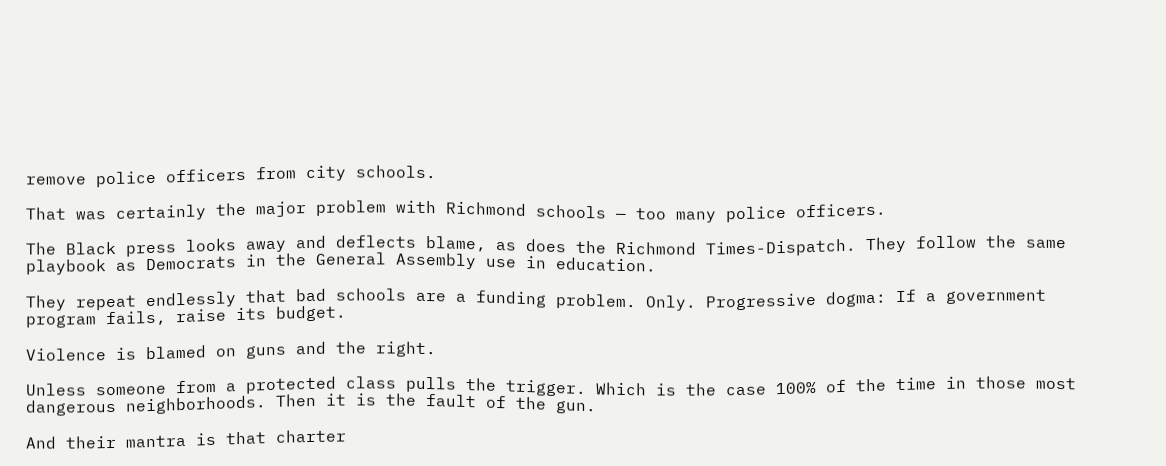remove police officers from city schools.

That was certainly the major problem with Richmond schools — too many police officers.

The Black press looks away and deflects blame, as does the Richmond Times-Dispatch. They follow the same playbook as Democrats in the General Assembly use in education.

They repeat endlessly that bad schools are a funding problem. Only. Progressive dogma: If a government program fails, raise its budget.

Violence is blamed on guns and the right.

Unless someone from a protected class pulls the trigger. Which is the case 100% of the time in those most dangerous neighborhoods. Then it is the fault of the gun.

And their mantra is that charter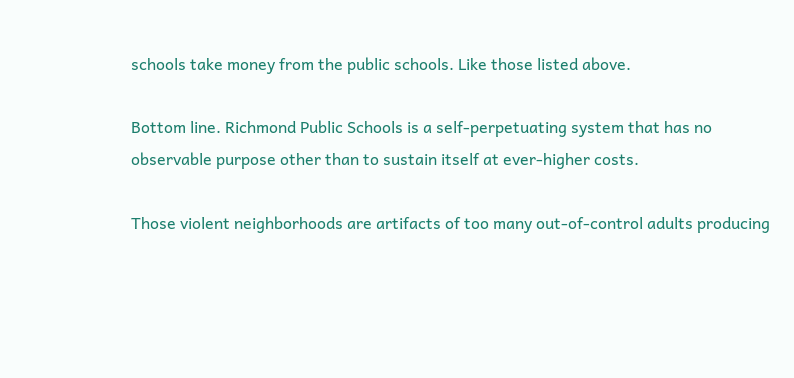schools take money from the public schools. Like those listed above.

Bottom line. Richmond Public Schools is a self-perpetuating system that has no observable purpose other than to sustain itself at ever-higher costs.

Those violent neighborhoods are artifacts of too many out-of-control adults producing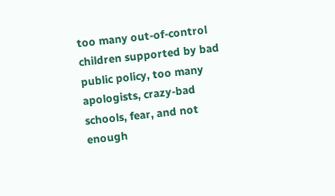too many out-of-control children supported by bad public policy, too many apologists, crazy-bad schools, fear, and not enough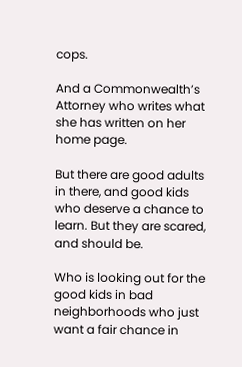cops.

And a Commonwealth’s Attorney who writes what she has written on her home page.

But there are good adults in there, and good kids who deserve a chance to learn. But they are scared, and should be.

Who is looking out for the good kids in bad neighborhoods who just want a fair chance in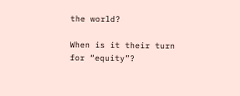the world?

When is it their turn for “equity”?